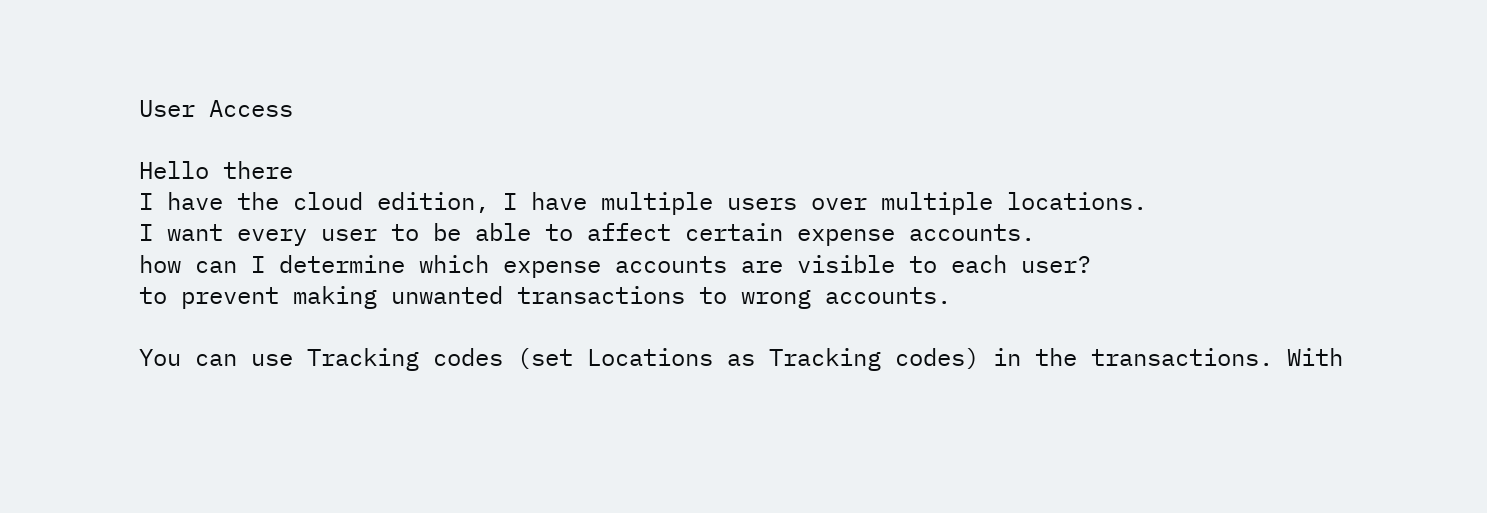User Access

Hello there
I have the cloud edition, I have multiple users over multiple locations.
I want every user to be able to affect certain expense accounts.
how can I determine which expense accounts are visible to each user?
to prevent making unwanted transactions to wrong accounts.

You can use Tracking codes (set Locations as Tracking codes) in the transactions. With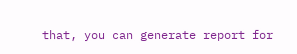that, you can generate report for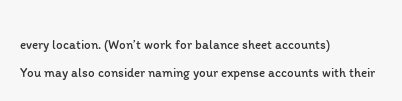every location. (Won’t work for balance sheet accounts)

You may also consider naming your expense accounts with their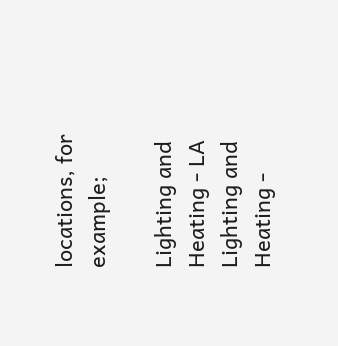locations, for example;

Lighting and Heating - LA
Lighting and Heating -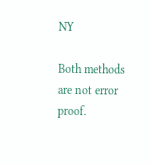NY

Both methods are not error proof.